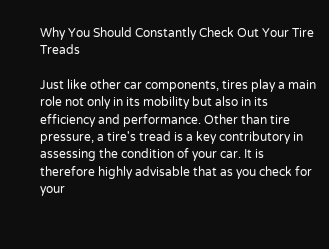Why You Should Constantly Check Out Your Tire Treads

Just like other car components, tires play a main role not only in its mobility but also in its efficiency and performance. Other than tire pressure, a tire's tread is a key contributory in assessing the condition of your car. It is therefore highly advisable that as you check for your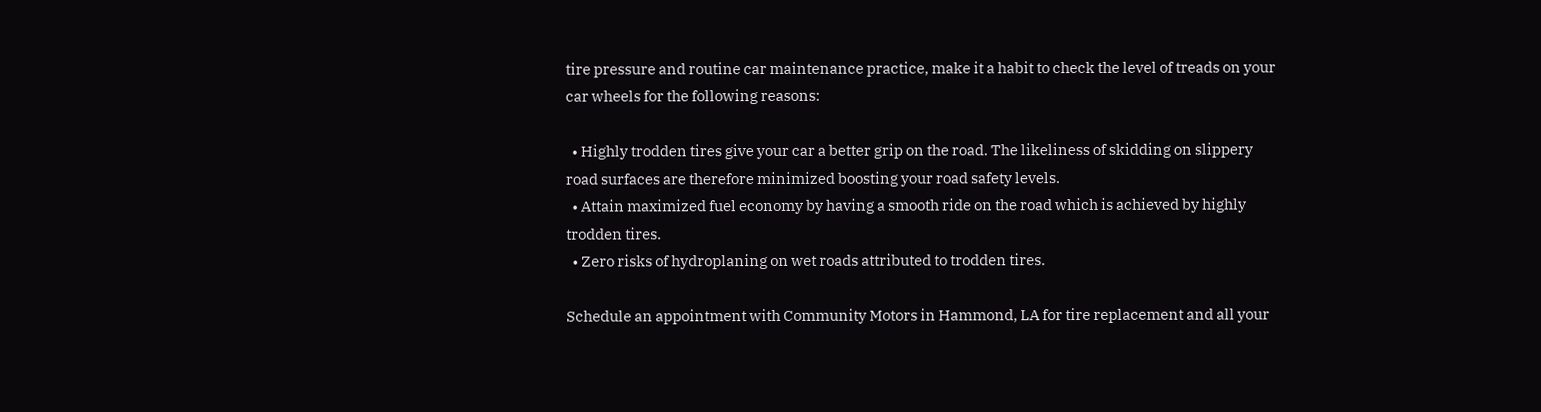tire pressure and routine car maintenance practice, make it a habit to check the level of treads on your car wheels for the following reasons:

  • Highly trodden tires give your car a better grip on the road. The likeliness of skidding on slippery road surfaces are therefore minimized boosting your road safety levels.
  • Attain maximized fuel economy by having a smooth ride on the road which is achieved by highly trodden tires.
  • Zero risks of hydroplaning on wet roads attributed to trodden tires.

Schedule an appointment with Community Motors in Hammond, LA for tire replacement and all your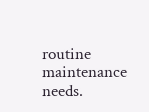routine maintenance needs.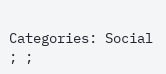Categories: Social
; ;